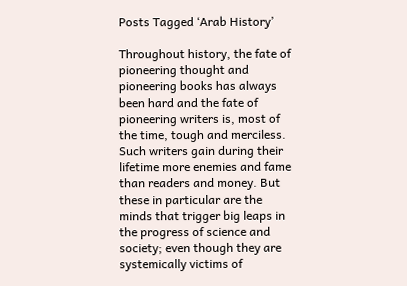Posts Tagged ‘Arab History’

Throughout history, the fate of pioneering thought and pioneering books has always been hard and the fate of pioneering writers is, most of the time, tough and merciless. Such writers gain during their lifetime more enemies and fame than readers and money. But these in particular are the minds that trigger big leaps in the progress of science and society; even though they are systemically victims of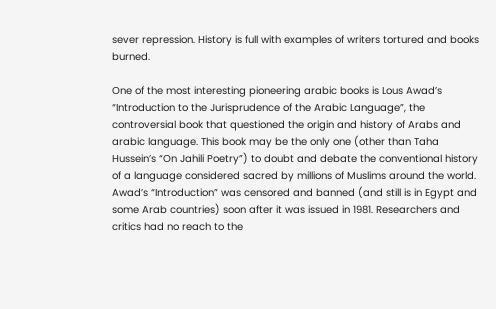sever repression. History is full with examples of writers tortured and books burned.

One of the most interesting pioneering arabic books is Lous Awad’s “Introduction to the Jurisprudence of the Arabic Language”, the controversial book that questioned the origin and history of Arabs and arabic language. This book may be the only one (other than Taha Hussein’s “On Jahili Poetry”) to doubt and debate the conventional history of a language considered sacred by millions of Muslims around the world. Awad’s “Introduction” was censored and banned (and still is in Egypt and some Arab countries) soon after it was issued in 1981. Researchers and critics had no reach to the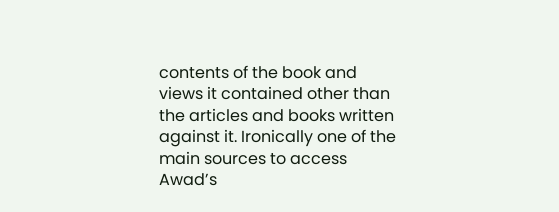contents of the book and views it contained other than the articles and books written against it. Ironically one of the main sources to access Awad’s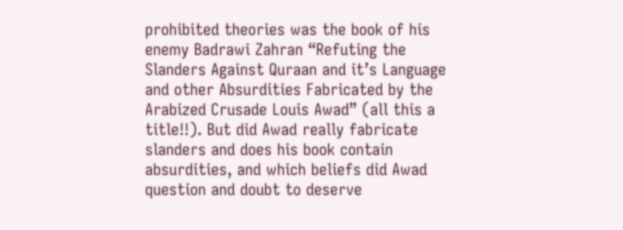prohibited theories was the book of his enemy Badrawi Zahran “Refuting the Slanders Against Quraan and it’s Language and other Absurdities Fabricated by the Arabized Crusade Louis Awad” (all this a title!!). But did Awad really fabricate slanders and does his book contain absurdities, and which beliefs did Awad question and doubt to deserve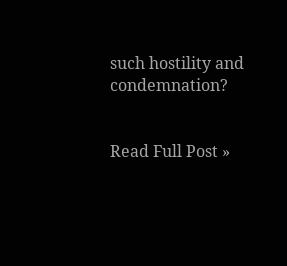such hostility and condemnation?


Read Full Post »